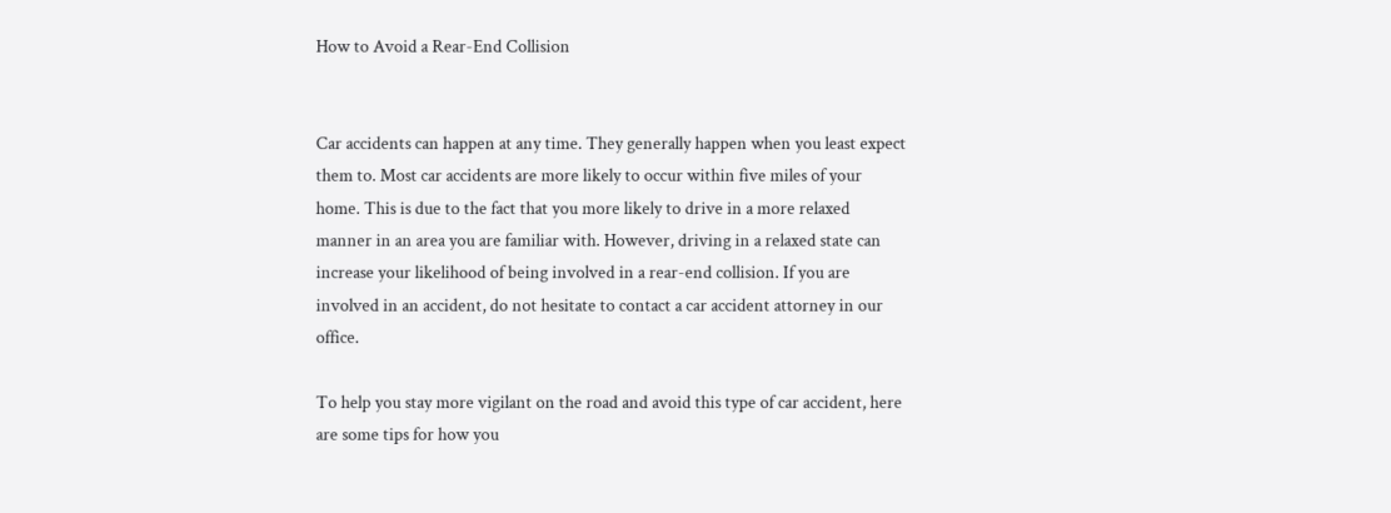How to Avoid a Rear-End Collision


Car accidents can happen at any time. They generally happen when you least expect them to. Most car accidents are more likely to occur within five miles of your home. This is due to the fact that you more likely to drive in a more relaxed manner in an area you are familiar with. However, driving in a relaxed state can increase your likelihood of being involved in a rear-end collision. If you are involved in an accident, do not hesitate to contact a car accident attorney in our office.

To help you stay more vigilant on the road and avoid this type of car accident, here are some tips for how you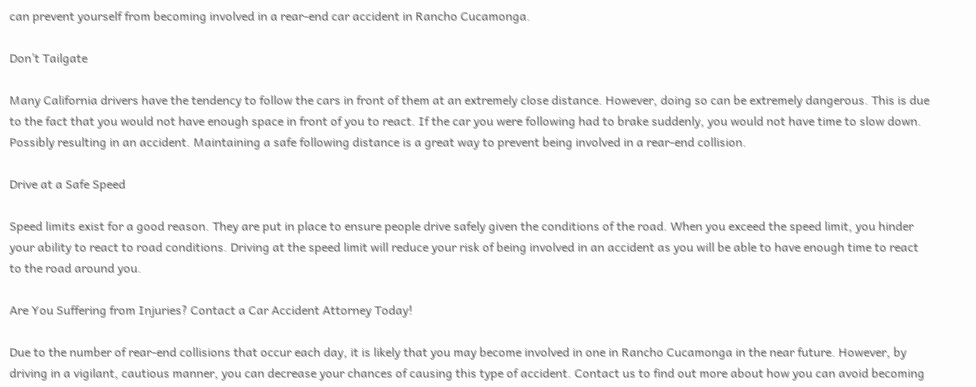can prevent yourself from becoming involved in a rear-end car accident in Rancho Cucamonga.

Don’t Tailgate

Many California drivers have the tendency to follow the cars in front of them at an extremely close distance. However, doing so can be extremely dangerous. This is due to the fact that you would not have enough space in front of you to react. If the car you were following had to brake suddenly, you would not have time to slow down. Possibly resulting in an accident. Maintaining a safe following distance is a great way to prevent being involved in a rear-end collision.

Drive at a Safe Speed

Speed limits exist for a good reason. They are put in place to ensure people drive safely given the conditions of the road. When you exceed the speed limit, you hinder your ability to react to road conditions. Driving at the speed limit will reduce your risk of being involved in an accident as you will be able to have enough time to react to the road around you.

Are You Suffering from Injuries? Contact a Car Accident Attorney Today!

Due to the number of rear-end collisions that occur each day, it is likely that you may become involved in one in Rancho Cucamonga in the near future. However, by driving in a vigilant, cautious manner, you can decrease your chances of causing this type of accident. Contact us to find out more about how you can avoid becoming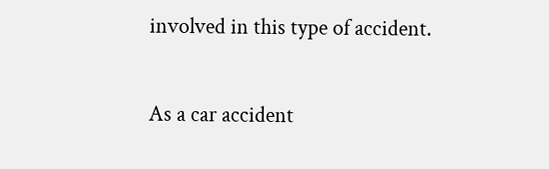involved in this type of accident.

As a car accident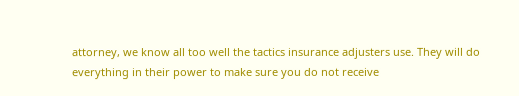attorney, we know all too well the tactics insurance adjusters use. They will do everything in their power to make sure you do not receive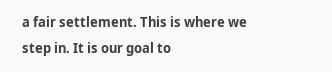a fair settlement. This is where we step in. It is our goal to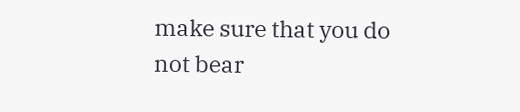make sure that you do not bear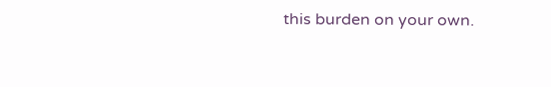this burden on your own.